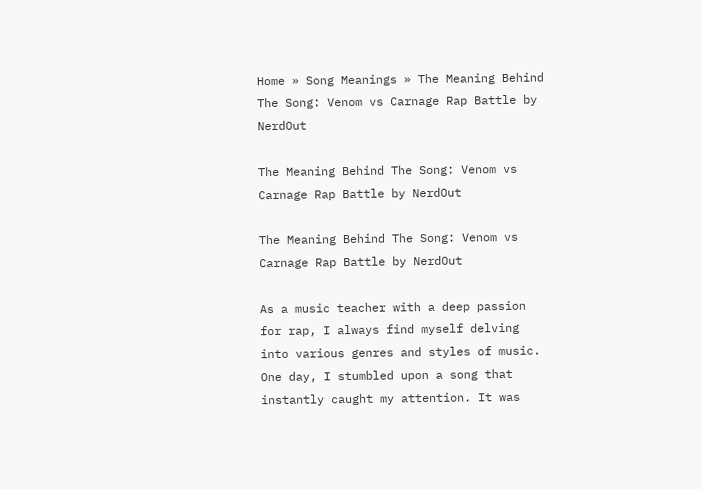Home » Song Meanings » The Meaning Behind The Song: Venom vs Carnage Rap Battle by NerdOut

The Meaning Behind The Song: Venom vs Carnage Rap Battle by NerdOut

The Meaning Behind The Song: Venom vs Carnage Rap Battle by NerdOut

As a music teacher with a deep passion for rap, I always find myself delving into various genres and styles of music. One day, I stumbled upon a song that instantly caught my attention. It was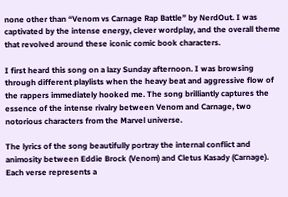none other than “Venom vs Carnage Rap Battle” by NerdOut. I was captivated by the intense energy, clever wordplay, and the overall theme that revolved around these iconic comic book characters.

I first heard this song on a lazy Sunday afternoon. I was browsing through different playlists when the heavy beat and aggressive flow of the rappers immediately hooked me. The song brilliantly captures the essence of the intense rivalry between Venom and Carnage, two notorious characters from the Marvel universe.

The lyrics of the song beautifully portray the internal conflict and animosity between Eddie Brock (Venom) and Cletus Kasady (Carnage). Each verse represents a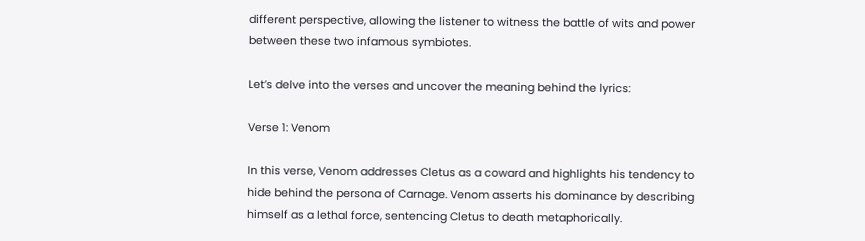different perspective, allowing the listener to witness the battle of wits and power between these two infamous symbiotes.

Let’s delve into the verses and uncover the meaning behind the lyrics:

Verse 1: Venom

In this verse, Venom addresses Cletus as a coward and highlights his tendency to hide behind the persona of Carnage. Venom asserts his dominance by describing himself as a lethal force, sentencing Cletus to death metaphorically.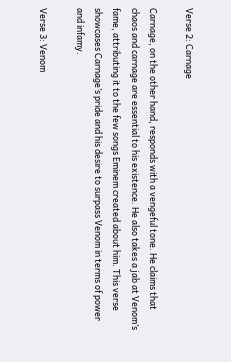Verse 2: Carnage

Carnage, on the other hand, responds with a vengeful tone. He claims that chaos and carnage are essential to his existence. He also takes a jab at Venom’s fame, attributing it to the few songs Eminem created about him. This verse showcases Carnage’s pride and his desire to surpass Venom in terms of power and infamy.

Verse 3: Venom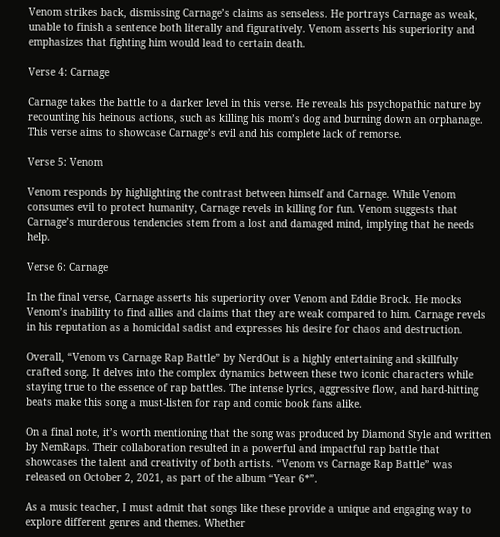Venom strikes back, dismissing Carnage’s claims as senseless. He portrays Carnage as weak, unable to finish a sentence both literally and figuratively. Venom asserts his superiority and emphasizes that fighting him would lead to certain death.

Verse 4: Carnage

Carnage takes the battle to a darker level in this verse. He reveals his psychopathic nature by recounting his heinous actions, such as killing his mom’s dog and burning down an orphanage. This verse aims to showcase Carnage’s evil and his complete lack of remorse.

Verse 5: Venom

Venom responds by highlighting the contrast between himself and Carnage. While Venom consumes evil to protect humanity, Carnage revels in killing for fun. Venom suggests that Carnage’s murderous tendencies stem from a lost and damaged mind, implying that he needs help.

Verse 6: Carnage

In the final verse, Carnage asserts his superiority over Venom and Eddie Brock. He mocks Venom’s inability to find allies and claims that they are weak compared to him. Carnage revels in his reputation as a homicidal sadist and expresses his desire for chaos and destruction.

Overall, “Venom vs Carnage Rap Battle” by NerdOut is a highly entertaining and skillfully crafted song. It delves into the complex dynamics between these two iconic characters while staying true to the essence of rap battles. The intense lyrics, aggressive flow, and hard-hitting beats make this song a must-listen for rap and comic book fans alike.

On a final note, it’s worth mentioning that the song was produced by Diamond Style and written by NemRaps. Their collaboration resulted in a powerful and impactful rap battle that showcases the talent and creativity of both artists. “Venom vs Carnage Rap Battle” was released on October 2, 2021, as part of the album “Year 6*”.

As a music teacher, I must admit that songs like these provide a unique and engaging way to explore different genres and themes. Whether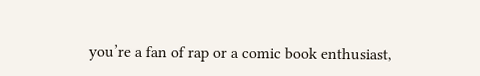you’re a fan of rap or a comic book enthusiast,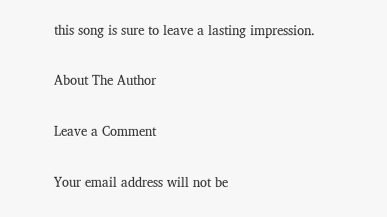this song is sure to leave a lasting impression.

About The Author

Leave a Comment

Your email address will not be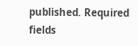published. Required fields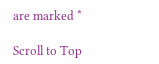are marked *

Scroll to Top